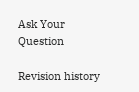Ask Your Question

Revision history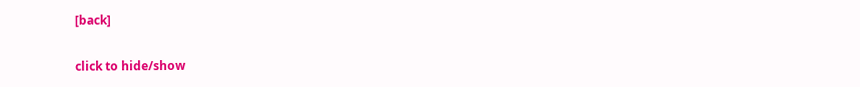[back]

click to hide/show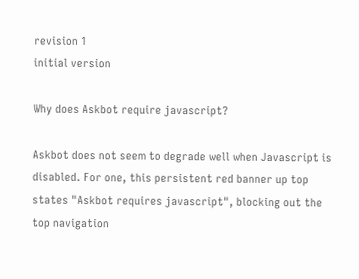revision 1
initial version

Why does Askbot require javascript?

Askbot does not seem to degrade well when Javascript is disabled. For one, this persistent red banner up top states "Askbot requires javascript", blocking out the top navigation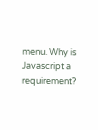menu. Why is Javascript a requirement?